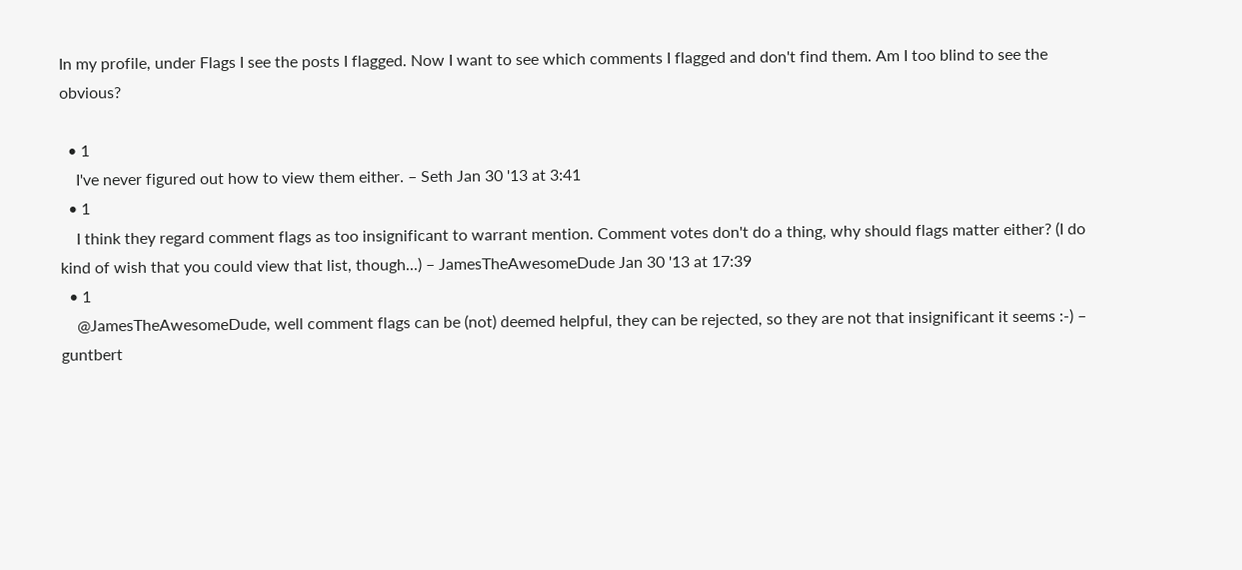In my profile, under Flags I see the posts I flagged. Now I want to see which comments I flagged and don't find them. Am I too blind to see the obvious?

  • 1
    I've never figured out how to view them either. – Seth Jan 30 '13 at 3:41
  • 1
    I think they regard comment flags as too insignificant to warrant mention. Comment votes don't do a thing, why should flags matter either? (I do kind of wish that you could view that list, though...) – JamesTheAwesomeDude Jan 30 '13 at 17:39
  • 1
    @JamesTheAwesomeDude, well comment flags can be (not) deemed helpful, they can be rejected, so they are not that insignificant it seems :-) – guntbert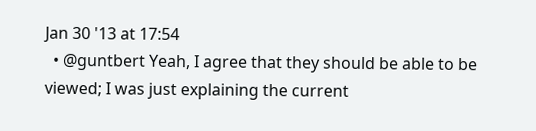Jan 30 '13 at 17:54
  • @guntbert Yeah, I agree that they should be able to be viewed; I was just explaining the current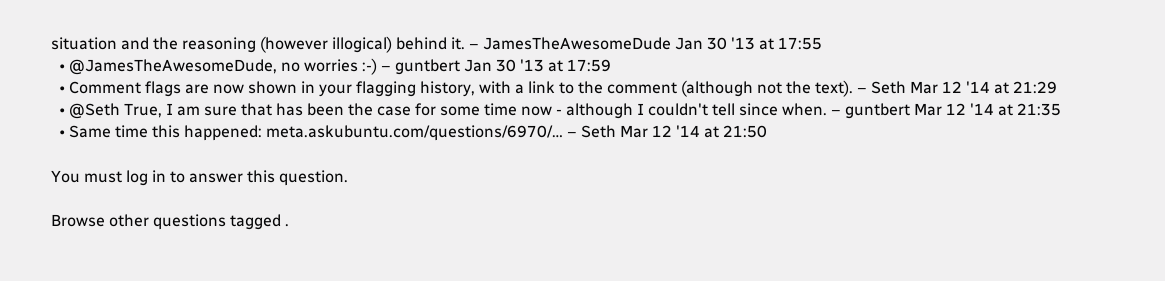situation and the reasoning (however illogical) behind it. – JamesTheAwesomeDude Jan 30 '13 at 17:55
  • @JamesTheAwesomeDude, no worries :-) – guntbert Jan 30 '13 at 17:59
  • Comment flags are now shown in your flagging history, with a link to the comment (although not the text). – Seth Mar 12 '14 at 21:29
  • @Seth True, I am sure that has been the case for some time now - although I couldn't tell since when. – guntbert Mar 12 '14 at 21:35
  • Same time this happened: meta.askubuntu.com/questions/6970/… – Seth Mar 12 '14 at 21:50

You must log in to answer this question.

Browse other questions tagged .